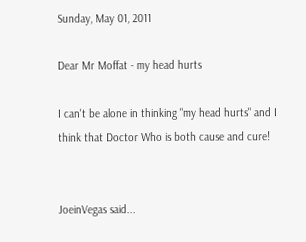Sunday, May 01, 2011

Dear Mr Moffat - my head hurts

I can't be alone in thinking "my head hurts" and I think that Doctor Who is both cause and cure!


JoeinVegas said...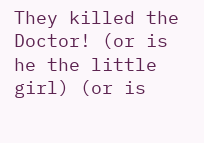They killed the Doctor! (or is he the little girl) (or is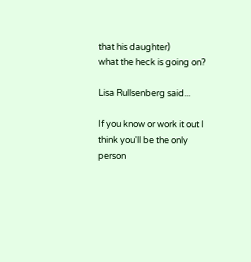that his daughter)
what the heck is going on?

Lisa Rullsenberg said...

If you know or work it out I think you'll be the only person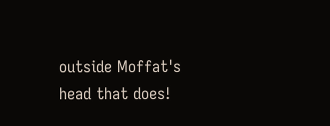outside Moffat's head that does!